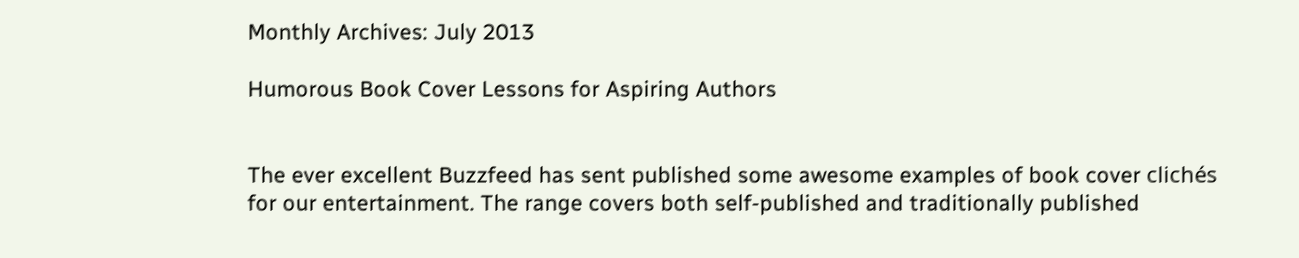Monthly Archives: July 2013

Humorous Book Cover Lessons for Aspiring Authors


The ever excellent Buzzfeed has sent published some awesome examples of book cover clichés for our entertainment. The range covers both self-published and traditionally published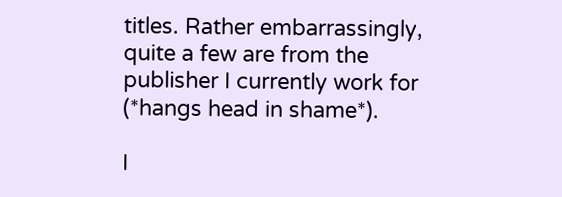titles. Rather embarrassingly, quite a few are from the publisher I currently work for (*hangs head in shame*).

I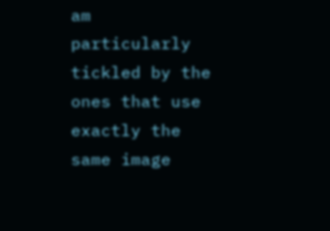am particularly tickled by the ones that use exactly the same image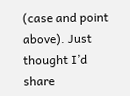(case and point above). Just thought I’d share